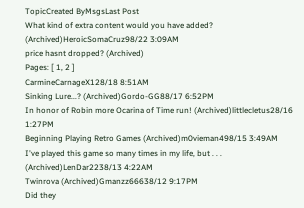TopicCreated ByMsgsLast Post
What kind of extra content would you have added? (Archived)HeroicSomaCruz98/22 3:09AM
price hasnt dropped? (Archived)
Pages: [ 1, 2 ]
CarmineCarnageX128/18 8:51AM
Sinking Lure...? (Archived)Gordo-GG88/17 6:52PM
In honor of Robin more Ocarina of Time run! (Archived)littlecletus28/16 1:27PM
Beginning Playing Retro Games (Archived)m0vieman498/15 3:49AM
I've played this game so many times in my life, but . . . (Archived)LenDar2238/13 4:22AM
Twinrova (Archived)Gmanzz66638/12 9:17PM
Did they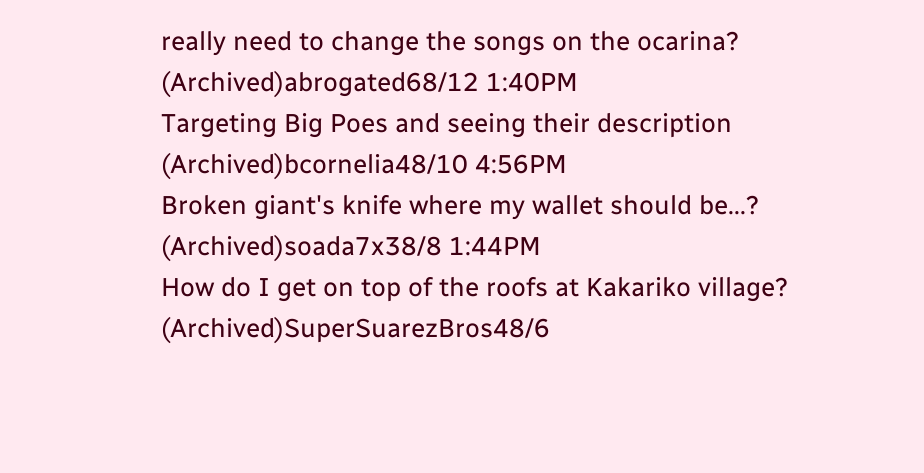really need to change the songs on the ocarina? (Archived)abrogated68/12 1:40PM
Targeting Big Poes and seeing their description (Archived)bcornelia48/10 4:56PM
Broken giant's knife where my wallet should be...? (Archived)soada7x38/8 1:44PM
How do I get on top of the roofs at Kakariko village? (Archived)SuperSuarezBros48/6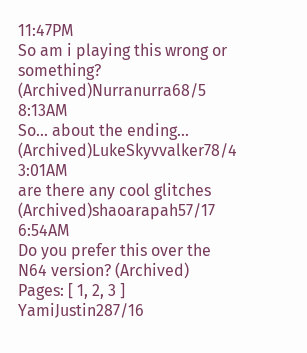11:47PM
So am i playing this wrong or something? (Archived)Nurranurra68/5 8:13AM
So... about the ending... (Archived)LukeSkyvvalker78/4 3:01AM
are there any cool glitches (Archived)shaoarapah57/17 6:54AM
Do you prefer this over the N64 version? (Archived)
Pages: [ 1, 2, 3 ]
YamiJustin287/16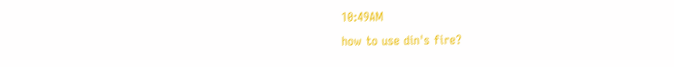10:49AM
how to use din's fire?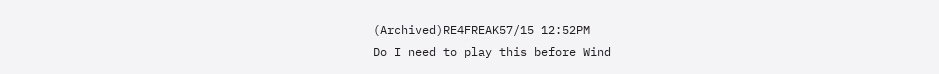(Archived)RE4FREAK57/15 12:52PM
Do I need to play this before Wind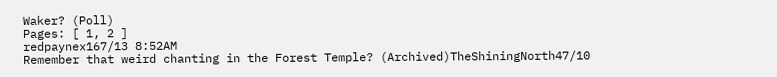Waker? (Poll)
Pages: [ 1, 2 ]
redpaynex167/13 8:52AM
Remember that weird chanting in the Forest Temple? (Archived)TheShiningNorth47/10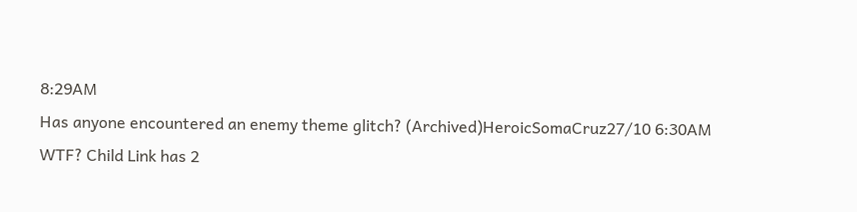8:29AM
Has anyone encountered an enemy theme glitch? (Archived)HeroicSomaCruz27/10 6:30AM
WTF? Child Link has 2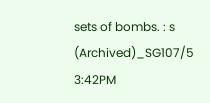sets of bombs. : s (Archived)_SG107/5 3:42PM